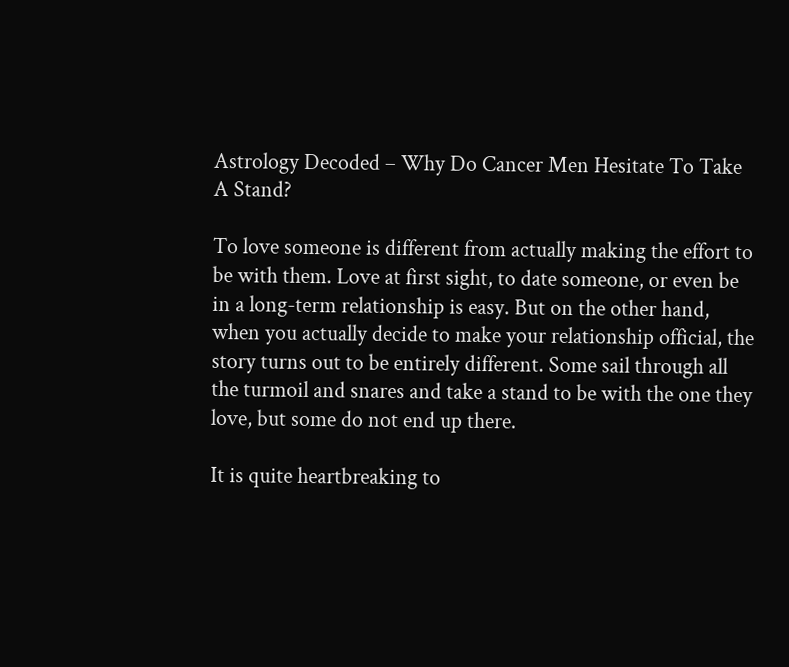Astrology Decoded – Why Do Cancer Men Hesitate To Take A Stand?

To love someone is different from actually making the effort to be with them. Love at first sight, to date someone, or even be in a long-term relationship is easy. But on the other hand, when you actually decide to make your relationship official, the story turns out to be entirely different. Some sail through all the turmoil and snares and take a stand to be with the one they love, but some do not end up there.

It is quite heartbreaking to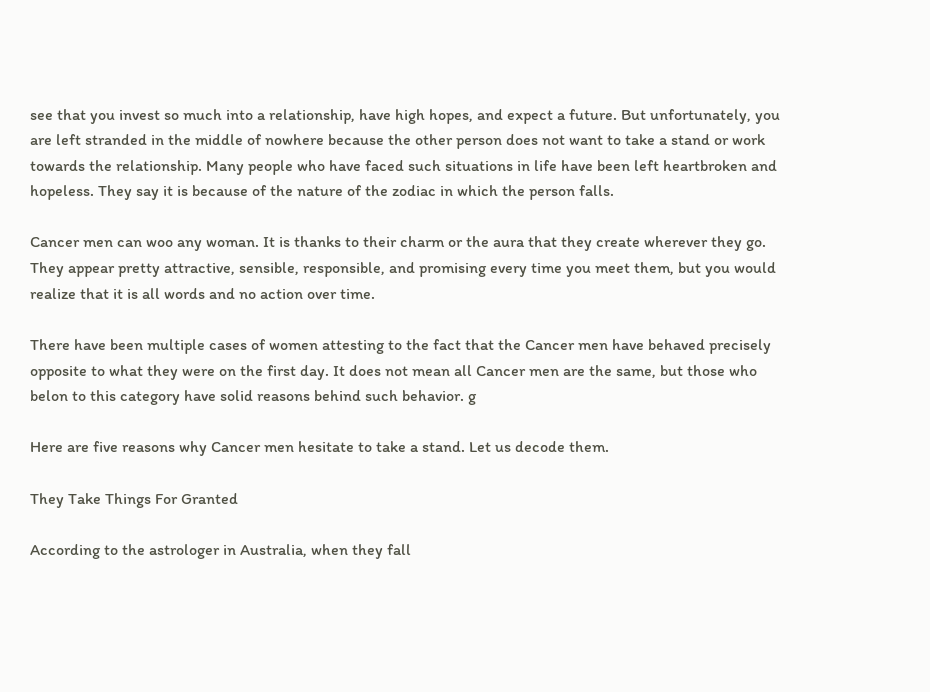see that you invest so much into a relationship, have high hopes, and expect a future. But unfortunately, you are left stranded in the middle of nowhere because the other person does not want to take a stand or work towards the relationship. Many people who have faced such situations in life have been left heartbroken and hopeless. They say it is because of the nature of the zodiac in which the person falls.

Cancer men can woo any woman. It is thanks to their charm or the aura that they create wherever they go. They appear pretty attractive, sensible, responsible, and promising every time you meet them, but you would realize that it is all words and no action over time.

There have been multiple cases of women attesting to the fact that the Cancer men have behaved precisely opposite to what they were on the first day. It does not mean all Cancer men are the same, but those who belon to this category have solid reasons behind such behavior. g

Here are five reasons why Cancer men hesitate to take a stand. Let us decode them.

They Take Things For Granted

According to the astrologer in Australia, when they fall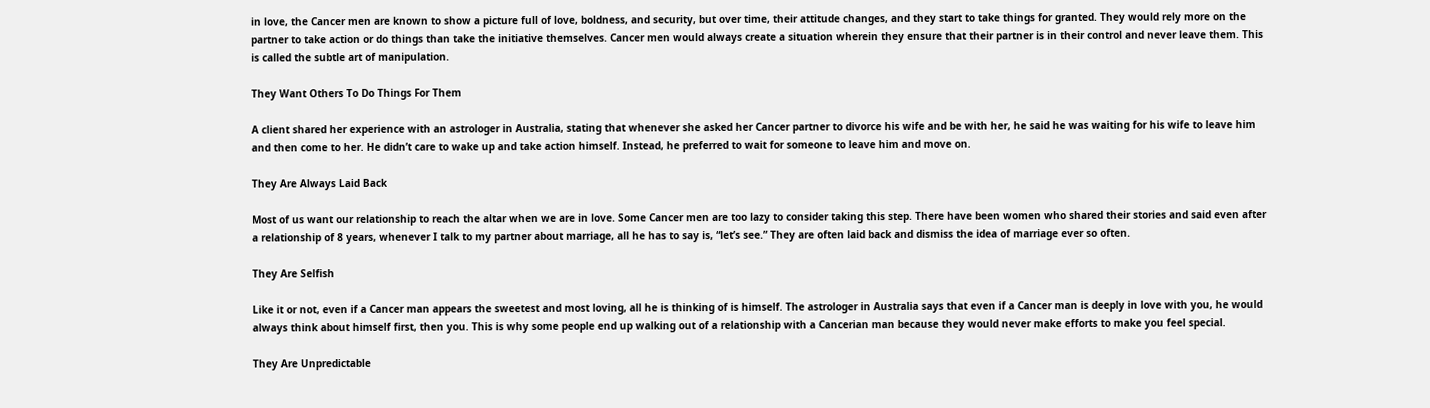in love, the Cancer men are known to show a picture full of love, boldness, and security, but over time, their attitude changes, and they start to take things for granted. They would rely more on the partner to take action or do things than take the initiative themselves. Cancer men would always create a situation wherein they ensure that their partner is in their control and never leave them. This is called the subtle art of manipulation.

They Want Others To Do Things For Them

A client shared her experience with an astrologer in Australia, stating that whenever she asked her Cancer partner to divorce his wife and be with her, he said he was waiting for his wife to leave him and then come to her. He didn’t care to wake up and take action himself. Instead, he preferred to wait for someone to leave him and move on.

They Are Always Laid Back

Most of us want our relationship to reach the altar when we are in love. Some Cancer men are too lazy to consider taking this step. There have been women who shared their stories and said even after a relationship of 8 years, whenever I talk to my partner about marriage, all he has to say is, “let’s see.” They are often laid back and dismiss the idea of marriage ever so often.

They Are Selfish

Like it or not, even if a Cancer man appears the sweetest and most loving, all he is thinking of is himself. The astrologer in Australia says that even if a Cancer man is deeply in love with you, he would always think about himself first, then you. This is why some people end up walking out of a relationship with a Cancerian man because they would never make efforts to make you feel special.

They Are Unpredictable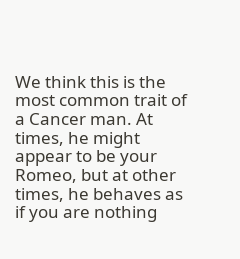We think this is the most common trait of a Cancer man. At times, he might appear to be your Romeo, but at other times, he behaves as if you are nothing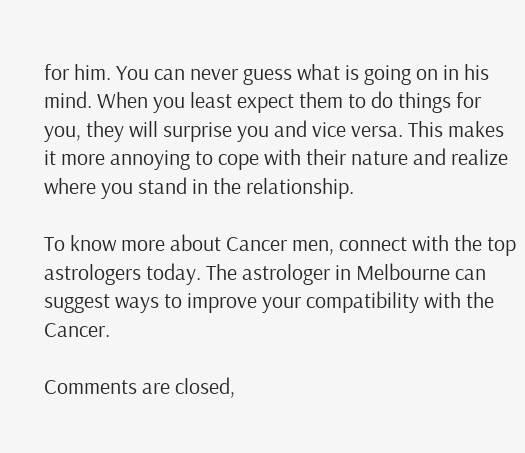for him. You can never guess what is going on in his mind. When you least expect them to do things for you, they will surprise you and vice versa. This makes it more annoying to cope with their nature and realize where you stand in the relationship.

To know more about Cancer men, connect with the top astrologers today. The astrologer in Melbourne can suggest ways to improve your compatibility with the Cancer.

Comments are closed,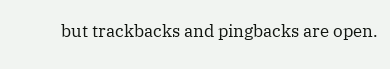but trackbacks and pingbacks are open.